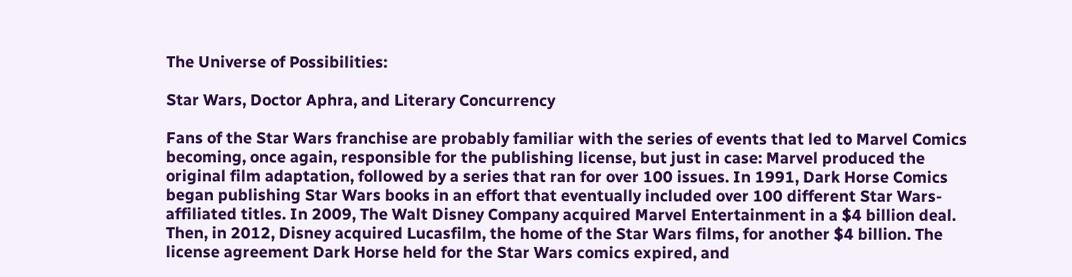The Universe of Possibilities:

Star Wars, Doctor Aphra, and Literary Concurrency

Fans of the Star Wars franchise are probably familiar with the series of events that led to Marvel Comics becoming, once again, responsible for the publishing license, but just in case: Marvel produced the original film adaptation, followed by a series that ran for over 100 issues. In 1991, Dark Horse Comics began publishing Star Wars books in an effort that eventually included over 100 different Star Wars-affiliated titles. In 2009, The Walt Disney Company acquired Marvel Entertainment in a $4 billion deal. Then, in 2012, Disney acquired Lucasfilm, the home of the Star Wars films, for another $4 billion. The license agreement Dark Horse held for the Star Wars comics expired, and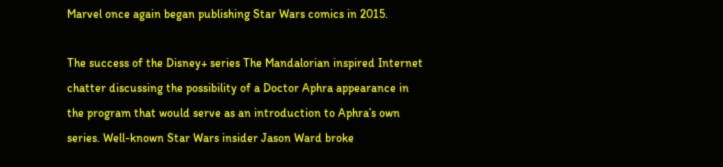Marvel once again began publishing Star Wars comics in 2015.

The success of the Disney+ series The Mandalorian inspired Internet chatter discussing the possibility of a Doctor Aphra appearance in the program that would serve as an introduction to Aphra’s own series. Well-known Star Wars insider Jason Ward broke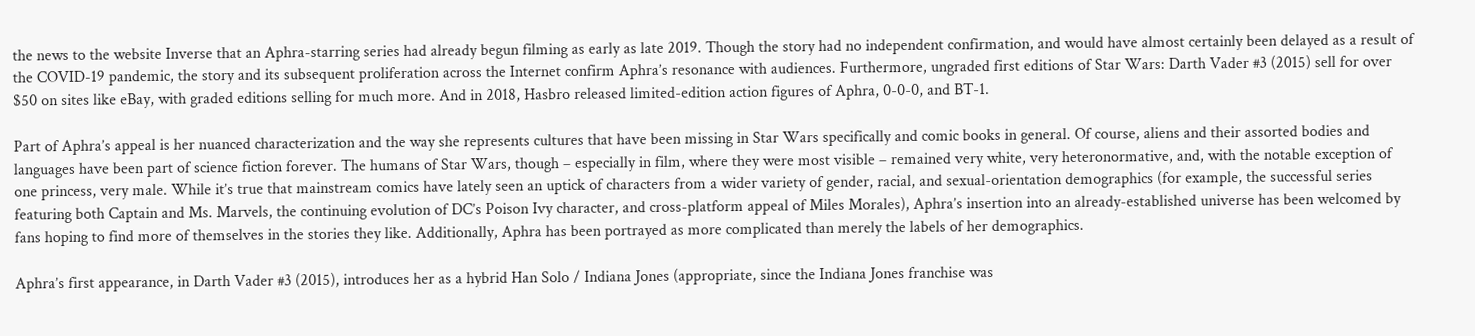the news to the website Inverse that an Aphra-starring series had already begun filming as early as late 2019. Though the story had no independent confirmation, and would have almost certainly been delayed as a result of the COVID-19 pandemic, the story and its subsequent proliferation across the Internet confirm Aphra’s resonance with audiences. Furthermore, ungraded first editions of Star Wars: Darth Vader #3 (2015) sell for over $50 on sites like eBay, with graded editions selling for much more. And in 2018, Hasbro released limited-edition action figures of Aphra, 0-0-0, and BT-1.

Part of Aphra’s appeal is her nuanced characterization and the way she represents cultures that have been missing in Star Wars specifically and comic books in general. Of course, aliens and their assorted bodies and languages have been part of science fiction forever. The humans of Star Wars, though – especially in film, where they were most visible – remained very white, very heteronormative, and, with the notable exception of one princess, very male. While it’s true that mainstream comics have lately seen an uptick of characters from a wider variety of gender, racial, and sexual-orientation demographics (for example, the successful series featuring both Captain and Ms. Marvels, the continuing evolution of DC’s Poison Ivy character, and cross-platform appeal of Miles Morales), Aphra’s insertion into an already-established universe has been welcomed by fans hoping to find more of themselves in the stories they like. Additionally, Aphra has been portrayed as more complicated than merely the labels of her demographics.

Aphra’s first appearance, in Darth Vader #3 (2015), introduces her as a hybrid Han Solo / Indiana Jones (appropriate, since the Indiana Jones franchise was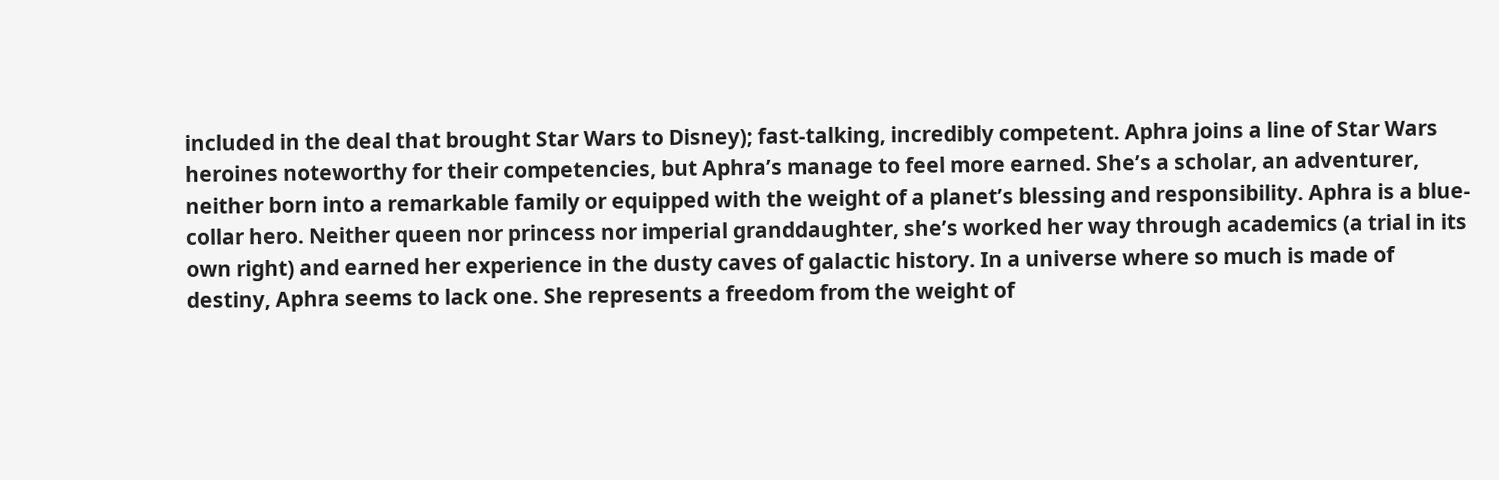included in the deal that brought Star Wars to Disney); fast-talking, incredibly competent. Aphra joins a line of Star Wars heroines noteworthy for their competencies, but Aphra’s manage to feel more earned. She’s a scholar, an adventurer, neither born into a remarkable family or equipped with the weight of a planet’s blessing and responsibility. Aphra is a blue-collar hero. Neither queen nor princess nor imperial granddaughter, she’s worked her way through academics (a trial in its own right) and earned her experience in the dusty caves of galactic history. In a universe where so much is made of destiny, Aphra seems to lack one. She represents a freedom from the weight of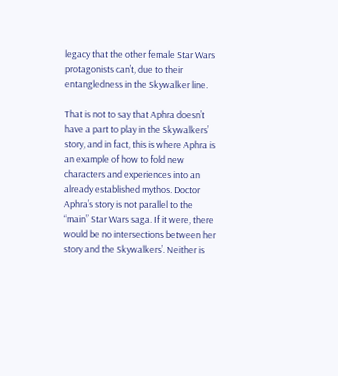legacy that the other female Star Wars protagonists can’t, due to their entangledness in the Skywalker line.

That is not to say that Aphra doesn’t have a part to play in the Skywalkers’ story, and in fact, this is where Aphra is an example of how to fold new characters and experiences into an already established mythos. Doctor Aphra’s story is not parallel to the “main” Star Wars saga. If it were, there would be no intersections between her story and the Skywalkers’. Neither is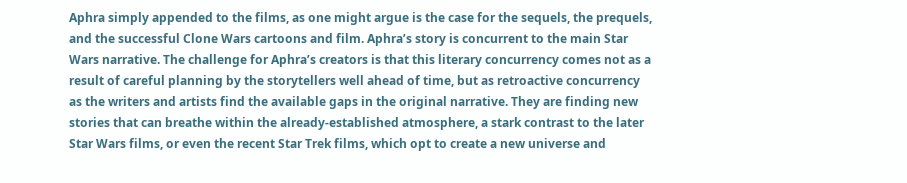Aphra simply appended to the films, as one might argue is the case for the sequels, the prequels, and the successful Clone Wars cartoons and film. Aphra’s story is concurrent to the main Star Wars narrative. The challenge for Aphra’s creators is that this literary concurrency comes not as a result of careful planning by the storytellers well ahead of time, but as retroactive concurrency as the writers and artists find the available gaps in the original narrative. They are finding new stories that can breathe within the already-established atmosphere, a stark contrast to the later Star Wars films, or even the recent Star Trek films, which opt to create a new universe and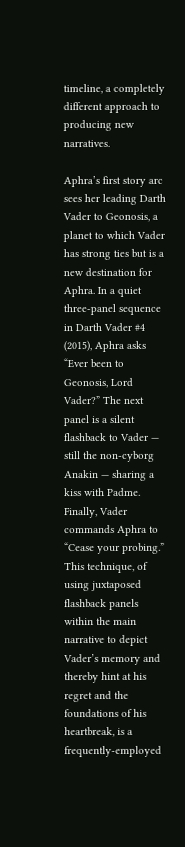timeline, a completely different approach to producing new narratives.

Aphra’s first story arc sees her leading Darth Vader to Geonosis, a planet to which Vader has strong ties but is a new destination for Aphra. In a quiet three-panel sequence in Darth Vader #4 (2015), Aphra asks “Ever been to Geonosis, Lord Vader?” The next panel is a silent flashback to Vader — still the non-cyborg Anakin — sharing a kiss with Padme. Finally, Vader commands Aphra to “Cease your probing.” This technique, of using juxtaposed flashback panels within the main narrative to depict Vader’s memory and thereby hint at his regret and the foundations of his heartbreak, is a frequently-employed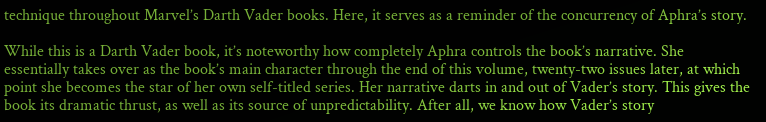technique throughout Marvel’s Darth Vader books. Here, it serves as a reminder of the concurrency of Aphra’s story.

While this is a Darth Vader book, it’s noteworthy how completely Aphra controls the book’s narrative. She essentially takes over as the book’s main character through the end of this volume, twenty-two issues later, at which point she becomes the star of her own self-titled series. Her narrative darts in and out of Vader’s story. This gives the book its dramatic thrust, as well as its source of unpredictability. After all, we know how Vader’s story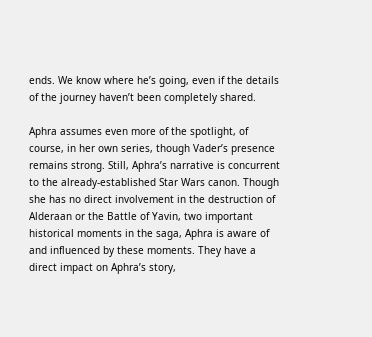ends. We know where he’s going, even if the details of the journey haven’t been completely shared.

Aphra assumes even more of the spotlight, of course, in her own series, though Vader’s presence remains strong. Still, Aphra’s narrative is concurrent to the already-established Star Wars canon. Though she has no direct involvement in the destruction of Alderaan or the Battle of Yavin, two important historical moments in the saga, Aphra is aware of and influenced by these moments. They have a direct impact on Aphra’s story,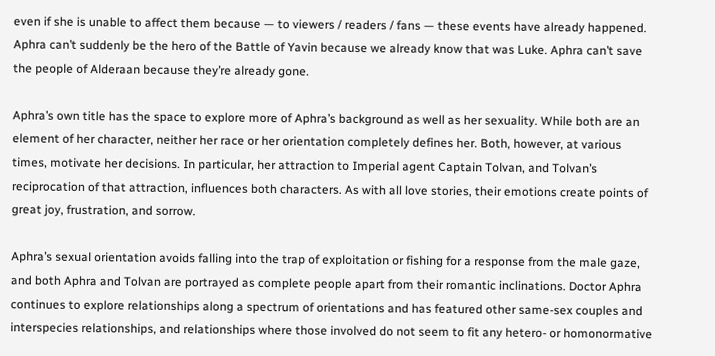even if she is unable to affect them because — to viewers / readers / fans — these events have already happened. Aphra can’t suddenly be the hero of the Battle of Yavin because we already know that was Luke. Aphra can’t save the people of Alderaan because they’re already gone.

Aphra’s own title has the space to explore more of Aphra’s background as well as her sexuality. While both are an element of her character, neither her race or her orientation completely defines her. Both, however, at various times, motivate her decisions. In particular, her attraction to Imperial agent Captain Tolvan, and Tolvan’s reciprocation of that attraction, influences both characters. As with all love stories, their emotions create points of great joy, frustration, and sorrow.

Aphra’s sexual orientation avoids falling into the trap of exploitation or fishing for a response from the male gaze, and both Aphra and Tolvan are portrayed as complete people apart from their romantic inclinations. Doctor Aphra continues to explore relationships along a spectrum of orientations and has featured other same-sex couples and interspecies relationships, and relationships where those involved do not seem to fit any hetero- or homonormative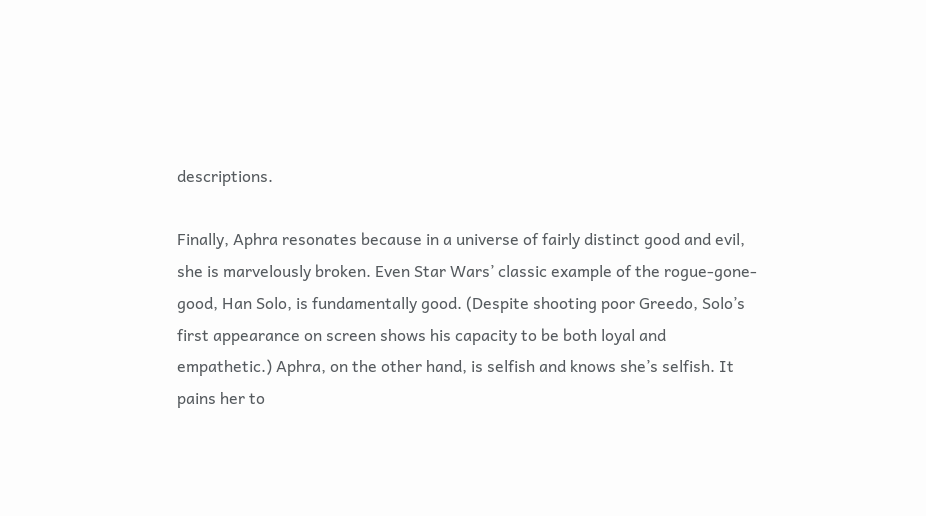descriptions.

Finally, Aphra resonates because in a universe of fairly distinct good and evil, she is marvelously broken. Even Star Wars’ classic example of the rogue-gone-good, Han Solo, is fundamentally good. (Despite shooting poor Greedo, Solo’s first appearance on screen shows his capacity to be both loyal and empathetic.) Aphra, on the other hand, is selfish and knows she’s selfish. It pains her to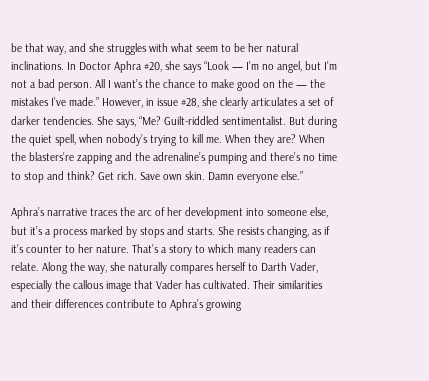be that way, and she struggles with what seem to be her natural inclinations. In Doctor Aphra #20, she says “Look — I’m no angel, but I’m not a bad person. All I want’s the chance to make good on the — the mistakes I’ve made.” However, in issue #28, she clearly articulates a set of darker tendencies. She says, “Me? Guilt-riddled sentimentalist. But during the quiet spell, when nobody’s trying to kill me. When they are? When the blasters’re zapping and the adrenaline’s pumping and there’s no time to stop and think? Get rich. Save own skin. Damn everyone else.”

Aphra’s narrative traces the arc of her development into someone else, but it’s a process marked by stops and starts. She resists changing, as if it’s counter to her nature. That’s a story to which many readers can relate. Along the way, she naturally compares herself to Darth Vader, especially the callous image that Vader has cultivated. Their similarities and their differences contribute to Aphra’s growing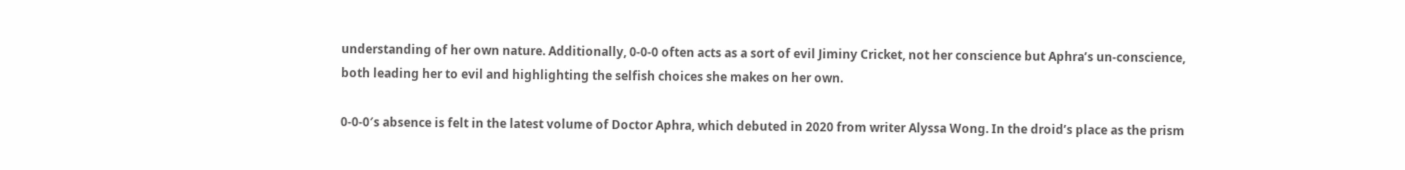understanding of her own nature. Additionally, 0-0-0 often acts as a sort of evil Jiminy Cricket, not her conscience but Aphra’s un-conscience, both leading her to evil and highlighting the selfish choices she makes on her own.

0-0-0′s absence is felt in the latest volume of Doctor Aphra, which debuted in 2020 from writer Alyssa Wong. In the droid’s place as the prism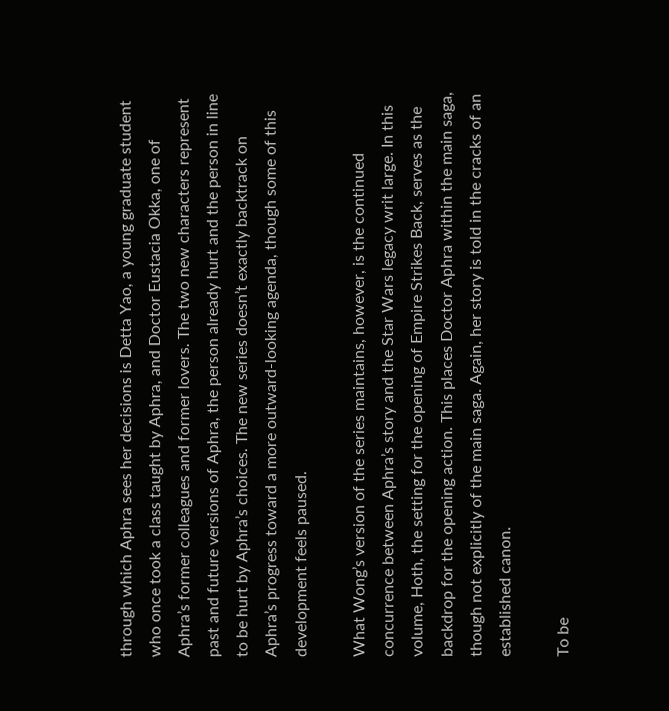through which Aphra sees her decisions is Detta Yao, a young graduate student who once took a class taught by Aphra, and Doctor Eustacia Okka, one of Aphra’s former colleagues and former lovers. The two new characters represent past and future versions of Aphra, the person already hurt and the person in line to be hurt by Aphra’s choices. The new series doesn’t exactly backtrack on Aphra’s progress toward a more outward-looking agenda, though some of this development feels paused.

What Wong’s version of the series maintains, however, is the continued concurrence between Aphra’s story and the Star Wars legacy writ large. In this volume, Hoth, the setting for the opening of Empire Strikes Back, serves as the backdrop for the opening action. This places Doctor Aphra within the main saga, though not explicitly of the main saga. Again, her story is told in the cracks of an established canon.

To be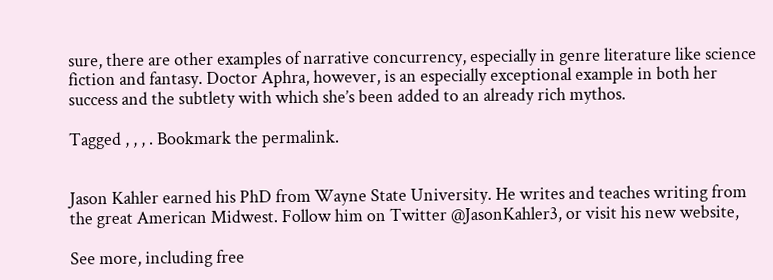sure, there are other examples of narrative concurrency, especially in genre literature like science fiction and fantasy. Doctor Aphra, however, is an especially exceptional example in both her success and the subtlety with which she’s been added to an already rich mythos.

Tagged , , , . Bookmark the permalink.


Jason Kahler earned his PhD from Wayne State University. He writes and teaches writing from the great American Midwest. Follow him on Twitter @JasonKahler3, or visit his new website,

See more, including free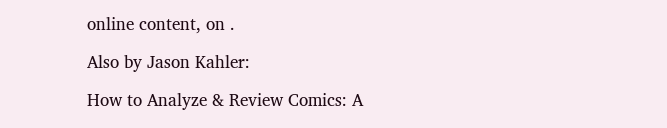online content, on .

Also by Jason Kahler:

How to Analyze & Review Comics: A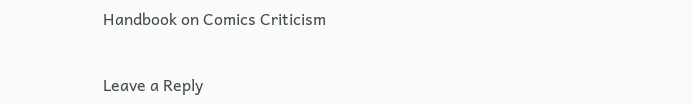Handbook on Comics Criticism


Leave a Reply